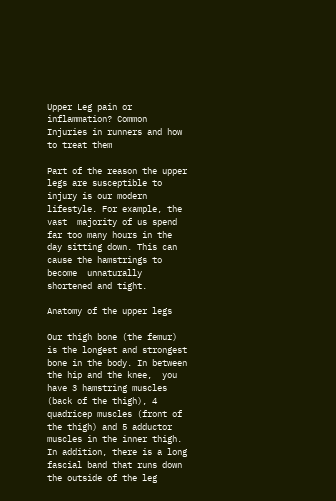Upper Leg pain or inflammation? Common Injuries in runners and how to treat them

Part of the reason the upper legs are susceptible to injury is our modern lifestyle. For example, the vast  majority of us spend far too many hours in the day sitting down. This can cause the hamstrings to become  unnaturally shortened and tight.

Anatomy of the upper legs

Our thigh bone (the femur) is the longest and strongest bone in the body. In between the hip and the knee,  you have 3 hamstring muscles (back of the thigh), 4 quadricep muscles (front of the thigh) and 5 adductor  muscles in the inner thigh. In addition, there is a long fascial band that runs down the outside of the leg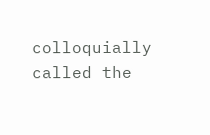colloquially called the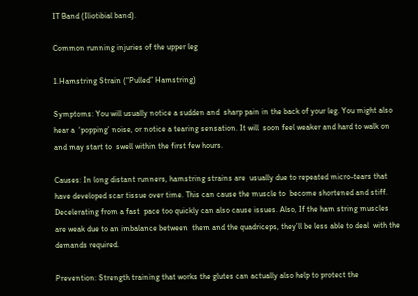IT Band (Iliotibial band).

Common running injuries of the upper leg

1.Hamstring Strain (“Pulled” Hamstring)

Symptoms: You will usually notice a sudden and  sharp pain in the back of your leg. You might also hear a  ‘popping’ noise, or notice a tearing sensation. It will  soon feel weaker and hard to walk on and may start to  swell within the first few hours.

Causes: In long distant runners, hamstring strains are  usually due to repeated micro-tears that have developed scar tissue over time. This can cause the muscle to  become shortened and stiff. Decelerating from a fast  pace too quickly can also cause issues. Also, If the ham string muscles are weak due to an imbalance between  them and the quadriceps, they’ll be less able to deal  with the demands required.

Prevention: Strength training that works the glutes can actually also help to protect the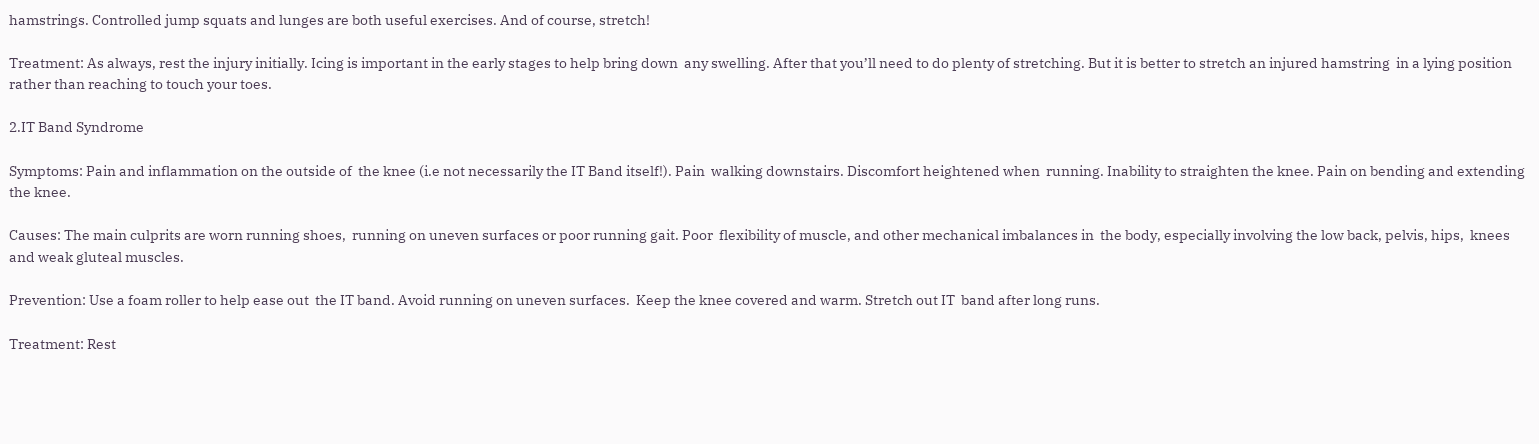hamstrings. Controlled jump squats and lunges are both useful exercises. And of course, stretch!

Treatment: As always, rest the injury initially. Icing is important in the early stages to help bring down  any swelling. After that you’ll need to do plenty of stretching. But it is better to stretch an injured hamstring  in a lying position rather than reaching to touch your toes.

2.IT Band Syndrome

Symptoms: Pain and inflammation on the outside of  the knee (i.e not necessarily the IT Band itself!). Pain  walking downstairs. Discomfort heightened when  running. Inability to straighten the knee. Pain on bending and extending the knee.

Causes: The main culprits are worn running shoes,  running on uneven surfaces or poor running gait. Poor  flexibility of muscle, and other mechanical imbalances in  the body, especially involving the low back, pelvis, hips,  knees and weak gluteal muscles.

Prevention: Use a foam roller to help ease out  the IT band. Avoid running on uneven surfaces.  Keep the knee covered and warm. Stretch out IT  band after long runs.

Treatment: Rest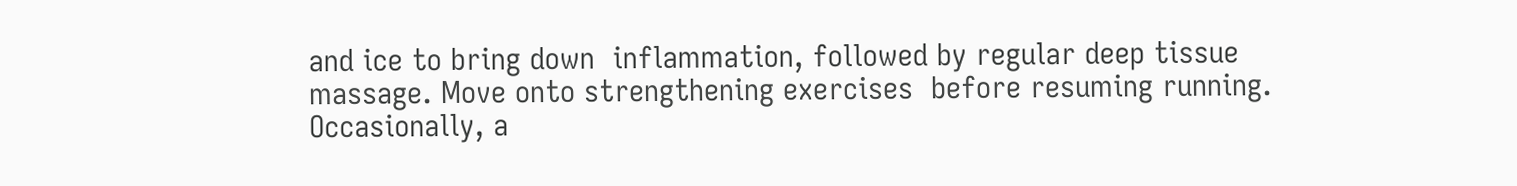and ice to bring down  inflammation, followed by regular deep tissue  massage. Move onto strengthening exercises  before resuming running. Occasionally, a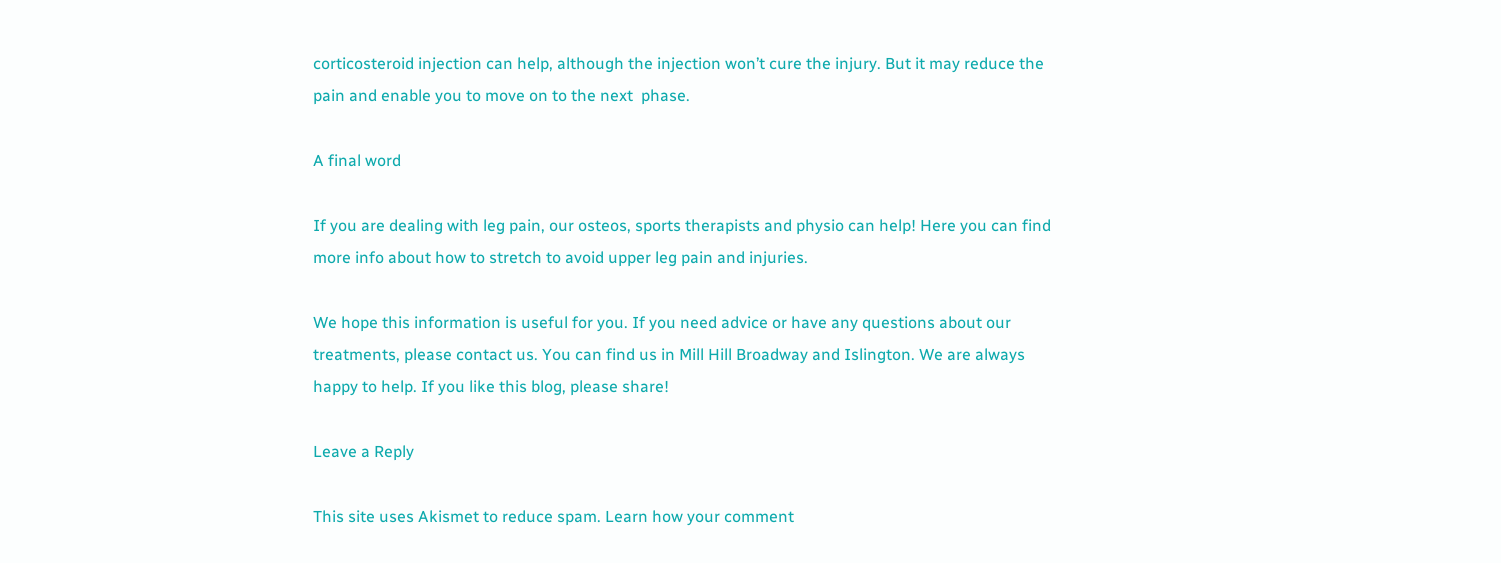corticosteroid injection can help, although the injection won’t cure the injury. But it may reduce the  pain and enable you to move on to the next  phase.

A final word

If you are dealing with leg pain, our osteos, sports therapists and physio can help! Here you can find more info about how to stretch to avoid upper leg pain and injuries.

We hope this information is useful for you. If you need advice or have any questions about our treatments, please contact us. You can find us in Mill Hill Broadway and Islington. We are always happy to help. If you like this blog, please share!

Leave a Reply

This site uses Akismet to reduce spam. Learn how your comment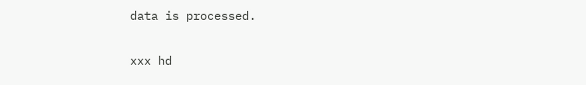data is processed.

xxx hd